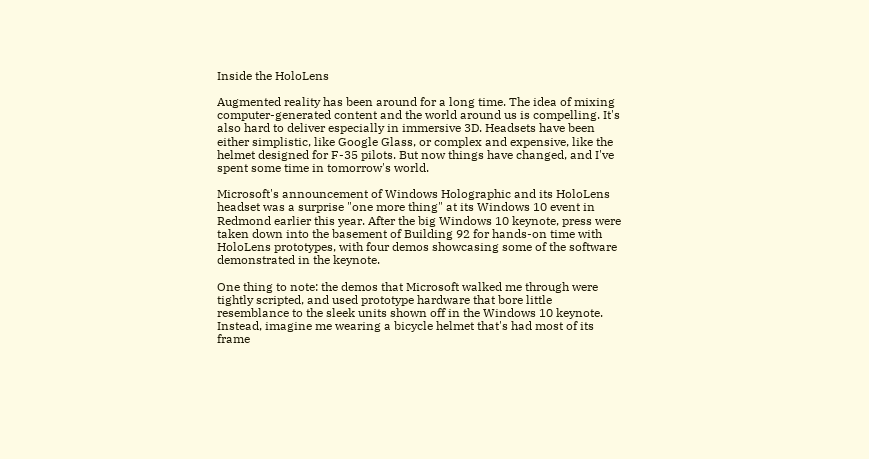Inside the HoloLens

Augmented reality has been around for a long time. The idea of mixing computer-generated content and the world around us is compelling. It's also hard to deliver especially in immersive 3D. Headsets have been either simplistic, like Google Glass, or complex and expensive, like the helmet designed for F-35 pilots. But now things have changed, and I've spent some time in tomorrow's world.

Microsoft's announcement of Windows Holographic and its HoloLens headset was a surprise "one more thing" at its Windows 10 event in Redmond earlier this year. After the big Windows 10 keynote, press were taken down into the basement of Building 92 for hands-on time with HoloLens prototypes, with four demos showcasing some of the software demonstrated in the keynote.

One thing to note: the demos that Microsoft walked me through were tightly scripted, and used prototype hardware that bore little resemblance to the sleek units shown off in the Windows 10 keynote. Instead, imagine me wearing a bicycle helmet that's had most of its frame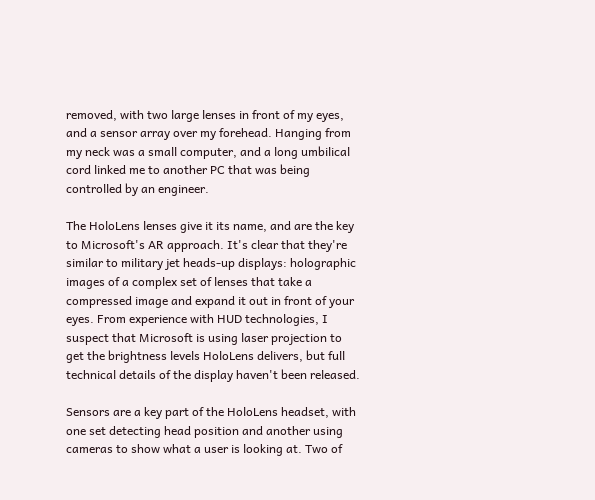removed, with two large lenses in front of my eyes, and a sensor array over my forehead. Hanging from my neck was a small computer, and a long umbilical cord linked me to another PC that was being controlled by an engineer.

The HoloLens lenses give it its name, and are the key to Microsoft's AR approach. It's clear that they're similar to military jet heads-up displays: holographic images of a complex set of lenses that take a compressed image and expand it out in front of your eyes. From experience with HUD technologies, I suspect that Microsoft is using laser projection to get the brightness levels HoloLens delivers, but full technical details of the display haven't been released.

Sensors are a key part of the HoloLens headset, with one set detecting head position and another using cameras to show what a user is looking at. Two of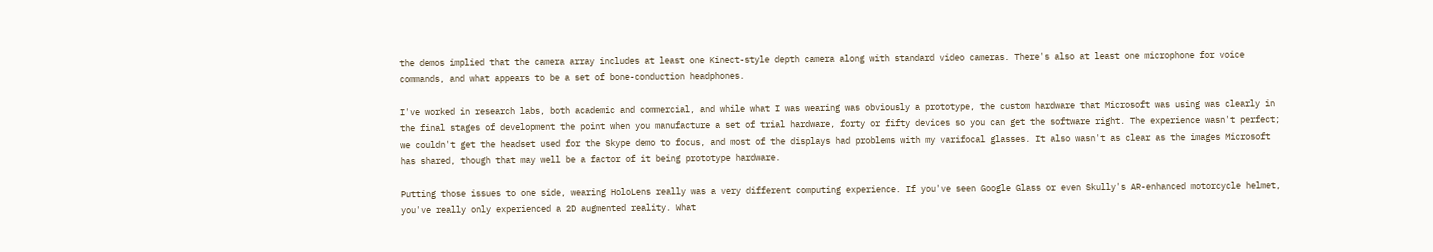the demos implied that the camera array includes at least one Kinect-style depth camera along with standard video cameras. There's also at least one microphone for voice commands, and what appears to be a set of bone-conduction headphones.

I've worked in research labs, both academic and commercial, and while what I was wearing was obviously a prototype, the custom hardware that Microsoft was using was clearly in the final stages of development the point when you manufacture a set of trial hardware, forty or fifty devices so you can get the software right. The experience wasn't perfect; we couldn't get the headset used for the Skype demo to focus, and most of the displays had problems with my varifocal glasses. It also wasn't as clear as the images Microsoft has shared, though that may well be a factor of it being prototype hardware.

Putting those issues to one side, wearing HoloLens really was a very different computing experience. If you've seen Google Glass or even Skully's AR-enhanced motorcycle helmet, you've really only experienced a 2D augmented reality. What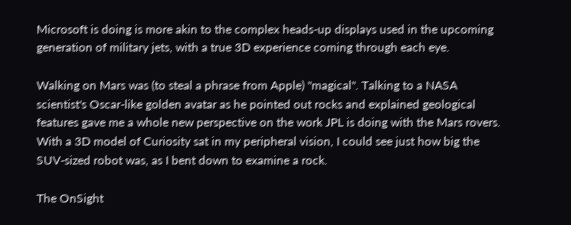Microsoft is doing is more akin to the complex heads-up displays used in the upcoming generation of military jets, with a true 3D experience coming through each eye.

Walking on Mars was (to steal a phrase from Apple) "magical". Talking to a NASA scientist's Oscar-like golden avatar as he pointed out rocks and explained geological features gave me a whole new perspective on the work JPL is doing with the Mars rovers. With a 3D model of Curiosity sat in my peripheral vision, I could see just how big the SUV-sized robot was, as I bent down to examine a rock.

The OnSight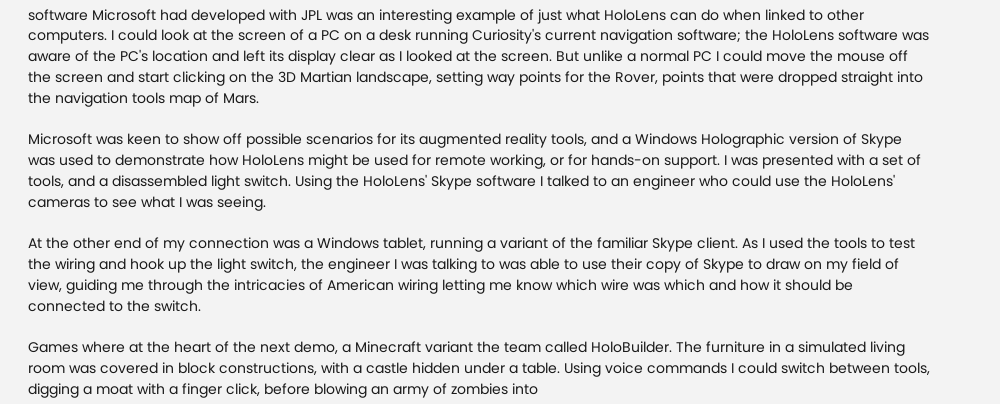software Microsoft had developed with JPL was an interesting example of just what HoloLens can do when linked to other computers. I could look at the screen of a PC on a desk running Curiosity's current navigation software; the HoloLens software was aware of the PC's location and left its display clear as I looked at the screen. But unlike a normal PC I could move the mouse off the screen and start clicking on the 3D Martian landscape, setting way points for the Rover, points that were dropped straight into the navigation tools map of Mars.

Microsoft was keen to show off possible scenarios for its augmented reality tools, and a Windows Holographic version of Skype was used to demonstrate how HoloLens might be used for remote working, or for hands-on support. I was presented with a set of tools, and a disassembled light switch. Using the HoloLens' Skype software I talked to an engineer who could use the HoloLens' cameras to see what I was seeing.

At the other end of my connection was a Windows tablet, running a variant of the familiar Skype client. As I used the tools to test the wiring and hook up the light switch, the engineer I was talking to was able to use their copy of Skype to draw on my field of view, guiding me through the intricacies of American wiring letting me know which wire was which and how it should be connected to the switch.

Games where at the heart of the next demo, a Minecraft variant the team called HoloBuilder. The furniture in a simulated living room was covered in block constructions, with a castle hidden under a table. Using voice commands I could switch between tools, digging a moat with a finger click, before blowing an army of zombies into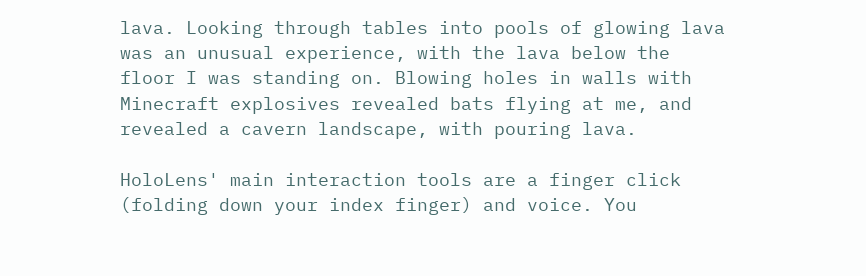lava. Looking through tables into pools of glowing lava was an unusual experience, with the lava below the floor I was standing on. Blowing holes in walls with Minecraft explosives revealed bats flying at me, and revealed a cavern landscape, with pouring lava.

HoloLens' main interaction tools are a finger click (folding down your index finger) and voice. You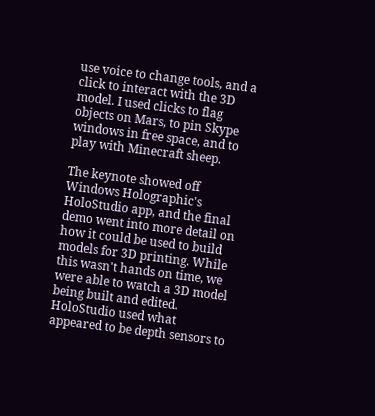use voice to change tools, and a click to interact with the 3D model. I used clicks to flag objects on Mars, to pin Skype windows in free space, and to play with Minecraft sheep.

The keynote showed off Windows Holographic's HoloStudio app, and the final demo went into more detail on how it could be used to build models for 3D printing. While this wasn't hands on time, we were able to watch a 3D model being built and edited. HoloStudio used what appeared to be depth sensors to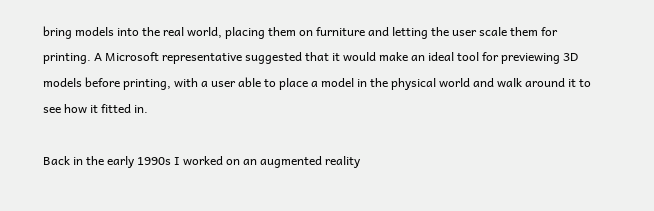bring models into the real world, placing them on furniture and letting the user scale them for printing. A Microsoft representative suggested that it would make an ideal tool for previewing 3D models before printing, with a user able to place a model in the physical world and walk around it to see how it fitted in.

Back in the early 1990s I worked on an augmented reality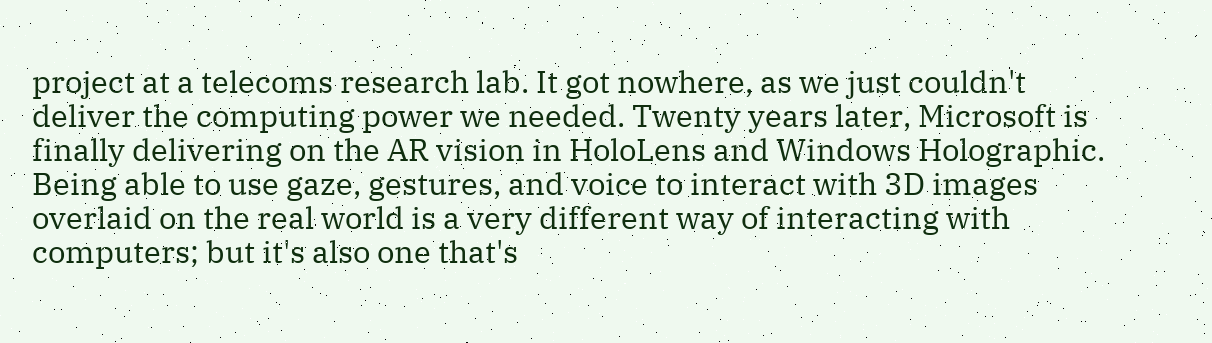project at a telecoms research lab. It got nowhere, as we just couldn't deliver the computing power we needed. Twenty years later, Microsoft is finally delivering on the AR vision in HoloLens and Windows Holographic. Being able to use gaze, gestures, and voice to interact with 3D images overlaid on the real world is a very different way of interacting with computers; but it's also one that's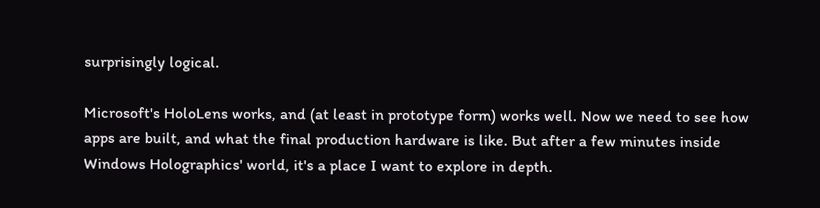surprisingly logical.

Microsoft's HoloLens works, and (at least in prototype form) works well. Now we need to see how apps are built, and what the final production hardware is like. But after a few minutes inside Windows Holographics' world, it's a place I want to explore in depth.